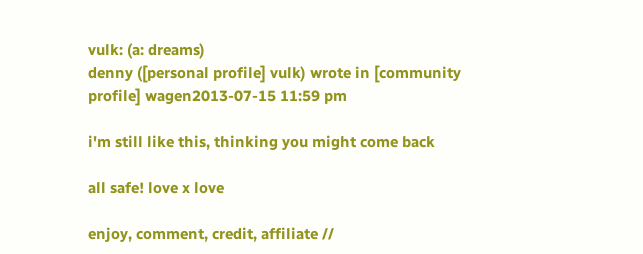vulk: (a: dreams)
denny ([personal profile] vulk) wrote in [community profile] wagen2013-07-15 11:59 pm

i'm still like this, thinking you might come back

all safe! love x love

enjoy, comment, credit, affiliate //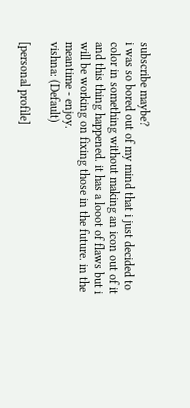subscribe maybe?
i was so bored out of my mind that i just decided to color in something without making an icon out of it and this thing happened. it has a looot of flaws but i will be working on fixing those in the future. in the meantime - enjoy.
vishna: (Default)

[personal profile]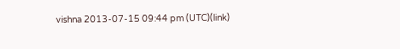vishna 2013-07-15 09:44 pm (UTC)(link)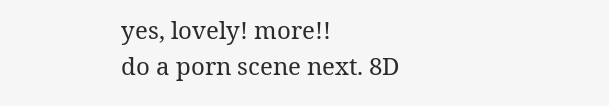yes, lovely! more!!
do a porn scene next. 8D